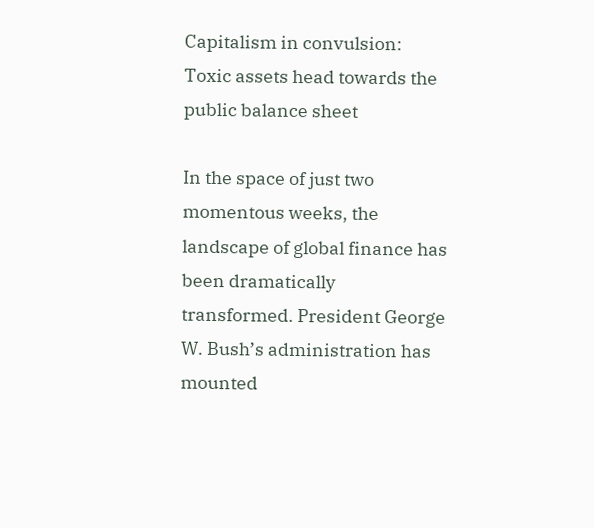Capitalism in convulsion: Toxic assets head towards the public balance sheet

In the space of just two momentous weeks, the landscape of global finance has been dramatically transformed. President George W. Bush’s administration has mounted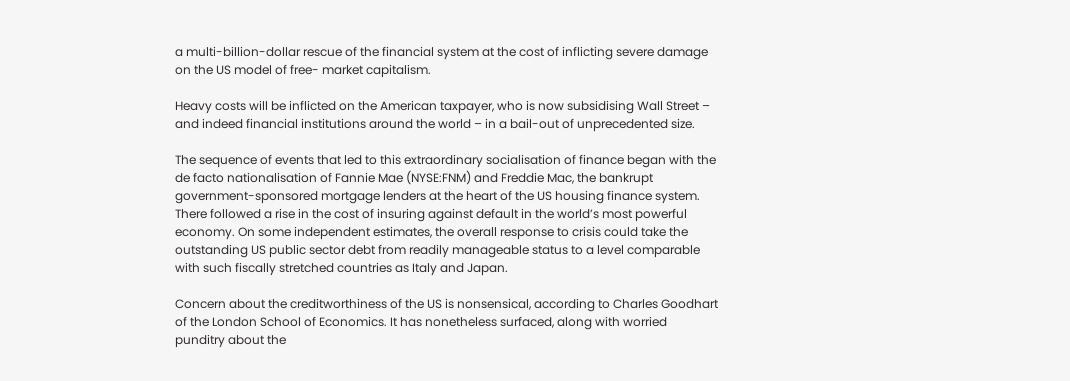a multi-billion-dollar rescue of the financial system at the cost of inflicting severe damage on the US model of free- market capitalism.

Heavy costs will be inflicted on the American taxpayer, who is now subsidising Wall Street – and indeed financial institutions around the world – in a bail-out of unprecedented size.

The sequence of events that led to this extraordinary socialisation of finance began with the de facto nationalisation of Fannie Mae (NYSE:FNM) and Freddie Mac, the bankrupt government-sponsored mortgage lenders at the heart of the US housing finance system. There followed a rise in the cost of insuring against default in the world’s most powerful economy. On some independent estimates, the overall response to crisis could take the outstanding US public sector debt from readily manageable status to a level comparable with such fiscally stretched countries as Italy and Japan.

Concern about the creditworthiness of the US is nonsensical, according to Charles Goodhart of the London School of Economics. It has nonetheless surfaced, along with worried punditry about the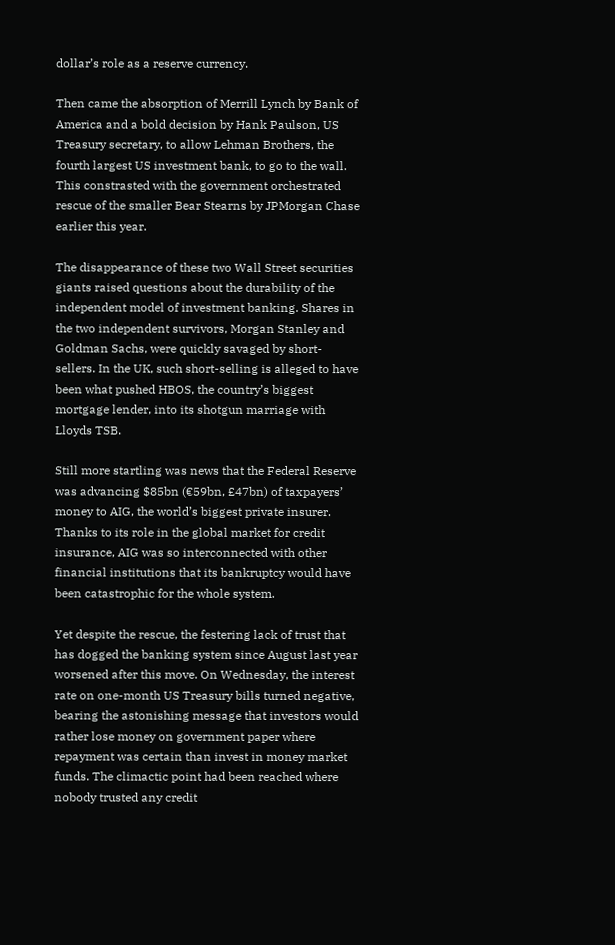dollar’s role as a reserve currency.

Then came the absorption of Merrill Lynch by Bank of America and a bold decision by Hank Paulson, US Treasury secretary, to allow Lehman Brothers, the fourth largest US investment bank, to go to the wall. This constrasted with the government orchestrated rescue of the smaller Bear Stearns by JPMorgan Chase earlier this year.

The disappearance of these two Wall Street securities giants raised questions about the durability of the independent model of investment banking. Shares in the two independent survivors, Morgan Stanley and Goldman Sachs, were quickly savaged by short-sellers. In the UK, such short-selling is alleged to have been what pushed HBOS, the country’s biggest mortgage lender, into its shotgun marriage with Lloyds TSB.

Still more startling was news that the Federal Reserve was advancing $85bn (€59bn, £47bn) of taxpayers’ money to AIG, the world’s biggest private insurer. Thanks to its role in the global market for credit insurance, AIG was so interconnected with other financial institutions that its bankruptcy would have been catastrophic for the whole system.

Yet despite the rescue, the festering lack of trust that has dogged the banking system since August last year worsened after this move. On Wednesday, the interest rate on one-month US Treasury bills turned negative, bearing the astonishing message that investors would rather lose money on government paper where repayment was certain than invest in money market funds. The climactic point had been reached where nobody trusted any credit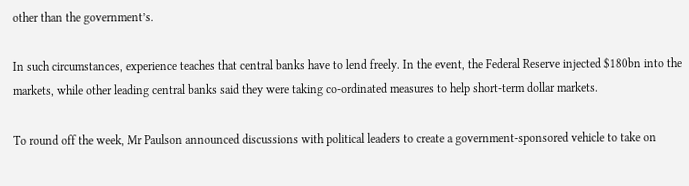other than the government’s.

In such circumstances, experience teaches that central banks have to lend freely. In the event, the Federal Reserve injected $180bn into the markets, while other leading central banks said they were taking co-ordinated measures to help short-term dollar markets.

To round off the week, Mr Paulson announced discussions with political leaders to create a government-sponsored vehicle to take on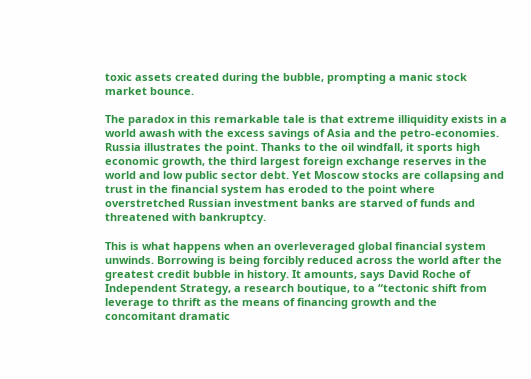toxic assets created during the bubble, prompting a manic stock market bounce.

The paradox in this remarkable tale is that extreme illiquidity exists in a world awash with the excess savings of Asia and the petro-economies. Russia illustrates the point. Thanks to the oil windfall, it sports high economic growth, the third largest foreign exchange reserves in the world and low public sector debt. Yet Moscow stocks are collapsing and trust in the financial system has eroded to the point where overstretched Russian investment banks are starved of funds and threatened with bankruptcy.

This is what happens when an overleveraged global financial system unwinds. Borrowing is being forcibly reduced across the world after the greatest credit bubble in history. It amounts, says David Roche of Independent Strategy, a research boutique, to a “tectonic shift from leverage to thrift as the means of financing growth and the concomitant dramatic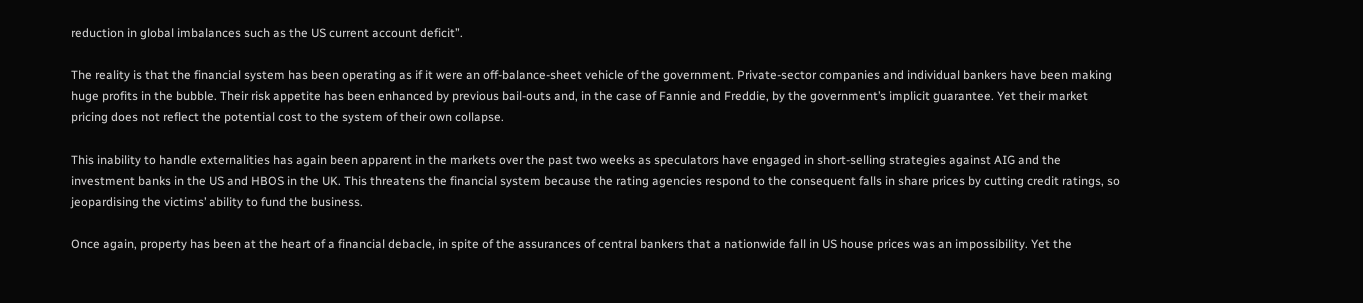reduction in global imbalances such as the US current account deficit”.

The reality is that the financial system has been operating as if it were an off-balance-sheet vehicle of the government. Private-sector companies and individual bankers have been making huge profits in the bubble. Their risk appetite has been enhanced by previous bail-outs and, in the case of Fannie and Freddie, by the government’s implicit guarantee. Yet their market pricing does not reflect the potential cost to the system of their own collapse.

This inability to handle externalities has again been apparent in the markets over the past two weeks as speculators have engaged in short-selling strategies against AIG and the investment banks in the US and HBOS in the UK. This threatens the financial system because the rating agencies respond to the consequent falls in share prices by cutting credit ratings, so jeopardising the victims’ ability to fund the business.

Once again, property has been at the heart of a financial debacle, in spite of the assurances of central bankers that a nationwide fall in US house prices was an impossibility. Yet the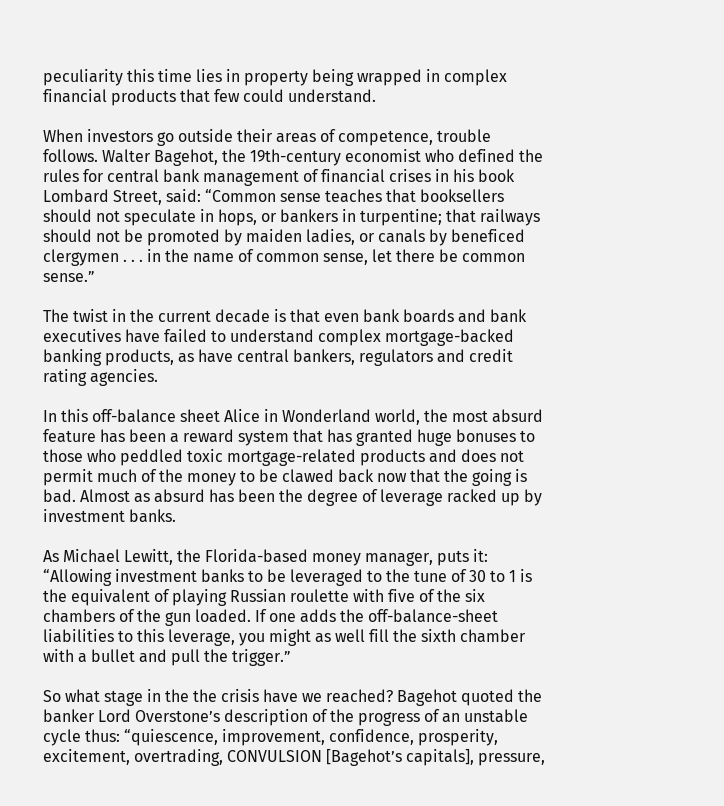peculiarity this time lies in property being wrapped in complex financial products that few could understand.

When investors go outside their areas of competence, trouble follows. Walter Bagehot, the 19th-century economist who defined the rules for central bank management of financial crises in his book Lombard Street, said: “Common sense teaches that booksellers should not speculate in hops, or bankers in turpentine; that railways should not be promoted by maiden ladies, or canals by beneficed clergymen . . . in the name of common sense, let there be common sense.”

The twist in the current decade is that even bank boards and bank executives have failed to understand complex mortgage-backed banking products, as have central bankers, regulators and credit rating agencies.

In this off-balance sheet Alice in Wonderland world, the most absurd feature has been a reward system that has granted huge bonuses to those who peddled toxic mortgage-related products and does not permit much of the money to be clawed back now that the going is bad. Almost as absurd has been the degree of leverage racked up by investment banks.

As Michael Lewitt, the Florida-based money manager, puts it: “Allowing investment banks to be leveraged to the tune of 30 to 1 is the equivalent of playing Russian roulette with five of the six chambers of the gun loaded. If one adds the off-balance-sheet liabilities to this leverage, you might as well fill the sixth chamber with a bullet and pull the trigger.”

So what stage in the the crisis have we reached? Bagehot quoted the banker Lord Overstone’s description of the progress of an unstable cycle thus: “quiescence, improvement, confidence, prosperity, excitement, overtrading, CONVULSION [Bagehot’s capitals], pressure,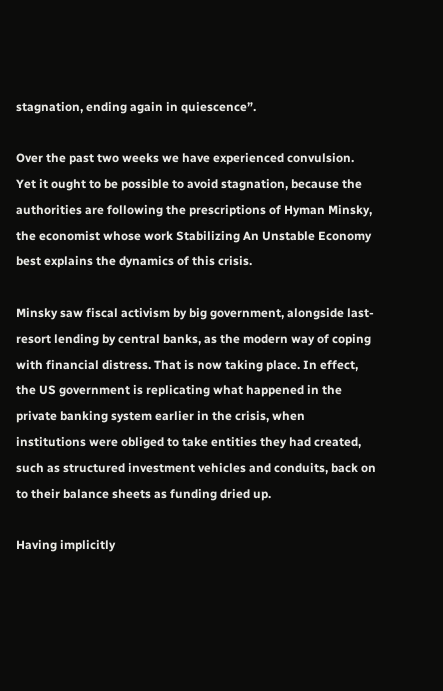stagnation, ending again in quiescence”.

Over the past two weeks we have experienced convulsion. Yet it ought to be possible to avoid stagnation, because the authorities are following the prescriptions of Hyman Minsky, the economist whose work Stabilizing An Unstable Economy best explains the dynamics of this crisis.

Minsky saw fiscal activism by big government, alongside last-resort lending by central banks, as the modern way of coping with financial distress. That is now taking place. In effect, the US government is replicating what happened in the private banking system earlier in the crisis, when institutions were obliged to take entities they had created, such as structured investment vehicles and conduits, back on to their balance sheets as funding dried up.

Having implicitly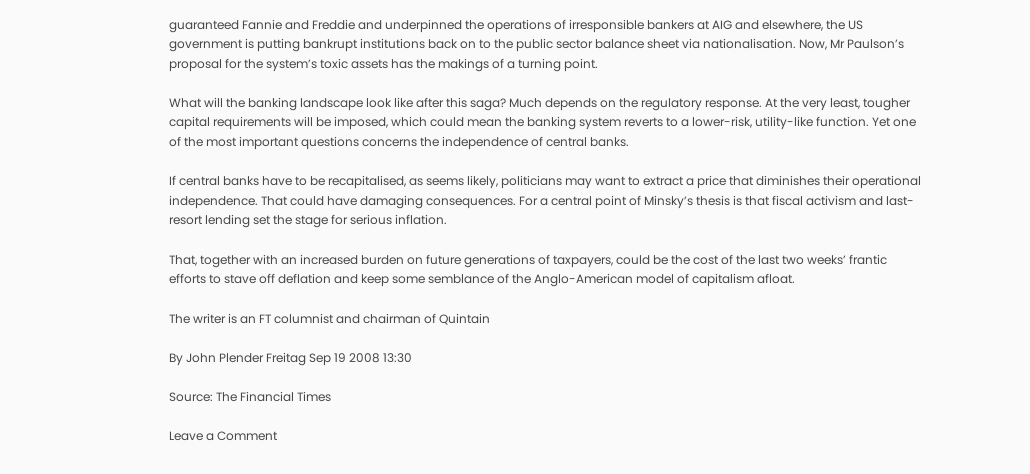guaranteed Fannie and Freddie and underpinned the operations of irresponsible bankers at AIG and elsewhere, the US government is putting bankrupt institutions back on to the public sector balance sheet via nationalisation. Now, Mr Paulson’s proposal for the system’s toxic assets has the makings of a turning point.

What will the banking landscape look like after this saga? Much depends on the regulatory response. At the very least, tougher capital requirements will be imposed, which could mean the banking system reverts to a lower-risk, utility-like function. Yet one of the most important questions concerns the independence of central banks.

If central banks have to be recapitalised, as seems likely, politicians may want to extract a price that diminishes their operational independence. That could have damaging consequences. For a central point of Minsky’s thesis is that fiscal activism and last-resort lending set the stage for serious inflation.

That, together with an increased burden on future generations of taxpayers, could be the cost of the last two weeks’ frantic efforts to stave off deflation and keep some semblance of the Anglo-American model of capitalism afloat.

The writer is an FT columnist and chairman of Quintain

By John Plender Freitag Sep 19 2008 13:30

Source: The Financial Times

Leave a Comment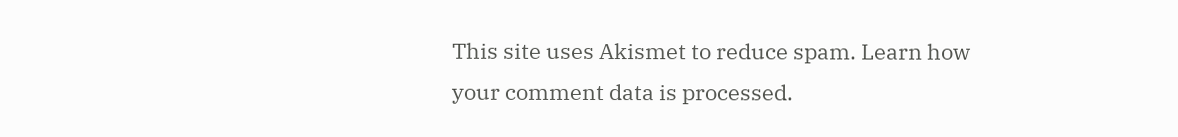This site uses Akismet to reduce spam. Learn how your comment data is processed.